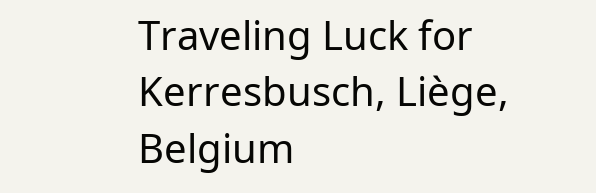Traveling Luck for Kerresbusch, Liège, Belgium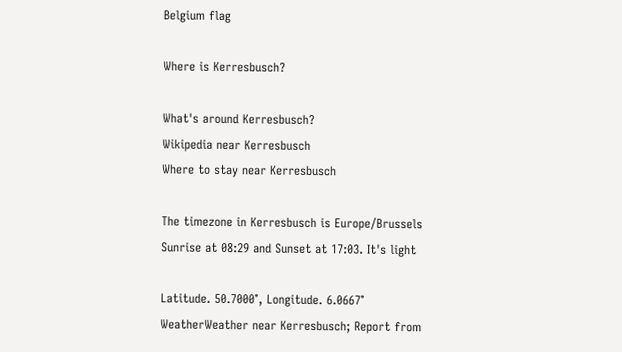Belgium flag

Where is Kerresbusch?

What's around Kerresbusch?
Wikipedia near Kerresbusch
Where to stay near Kerresbusch

The timezone in Kerresbusch is Europe/Brussels
Sunrise at 08:29 and Sunset at 17:03. It's light

Latitude. 50.7000°, Longitude. 6.0667°
WeatherWeather near Kerresbusch; Report from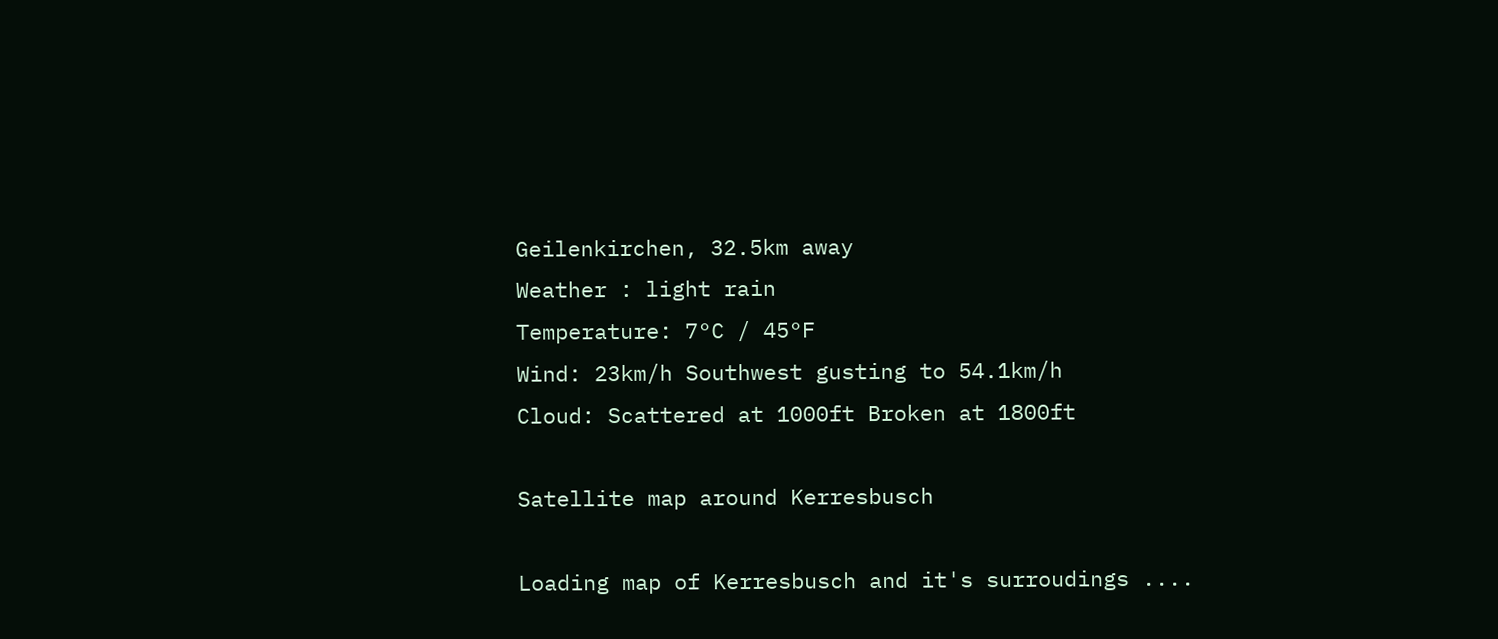Geilenkirchen, 32.5km away
Weather : light rain
Temperature: 7°C / 45°F
Wind: 23km/h Southwest gusting to 54.1km/h
Cloud: Scattered at 1000ft Broken at 1800ft

Satellite map around Kerresbusch

Loading map of Kerresbusch and it's surroudings ....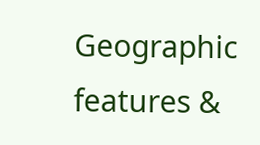Geographic features &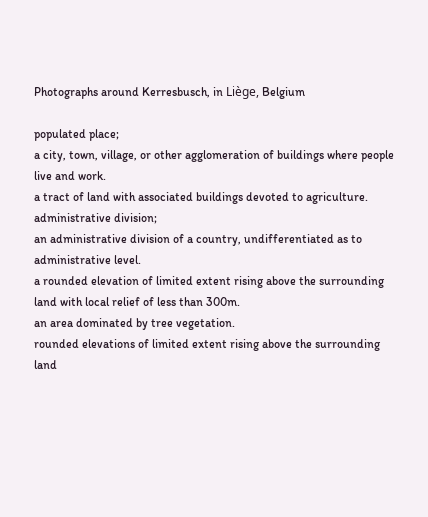Photographs around Kerresbusch, in Liège, Belgium

populated place;
a city, town, village, or other agglomeration of buildings where people live and work.
a tract of land with associated buildings devoted to agriculture.
administrative division;
an administrative division of a country, undifferentiated as to administrative level.
a rounded elevation of limited extent rising above the surrounding land with local relief of less than 300m.
an area dominated by tree vegetation.
rounded elevations of limited extent rising above the surrounding land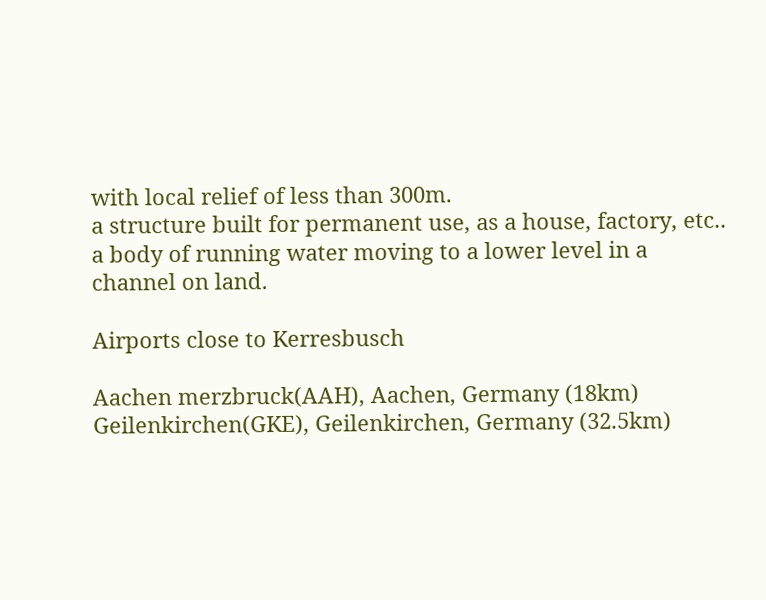with local relief of less than 300m.
a structure built for permanent use, as a house, factory, etc..
a body of running water moving to a lower level in a channel on land.

Airports close to Kerresbusch

Aachen merzbruck(AAH), Aachen, Germany (18km)
Geilenkirchen(GKE), Geilenkirchen, Germany (32.5km)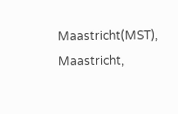Maastricht(MST), Maastricht,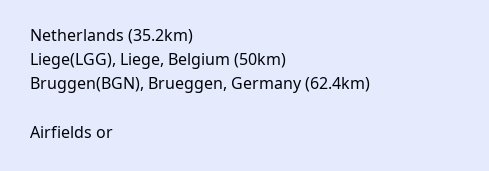Netherlands (35.2km)
Liege(LGG), Liege, Belgium (50km)
Bruggen(BGN), Brueggen, Germany (62.4km)

Airfields or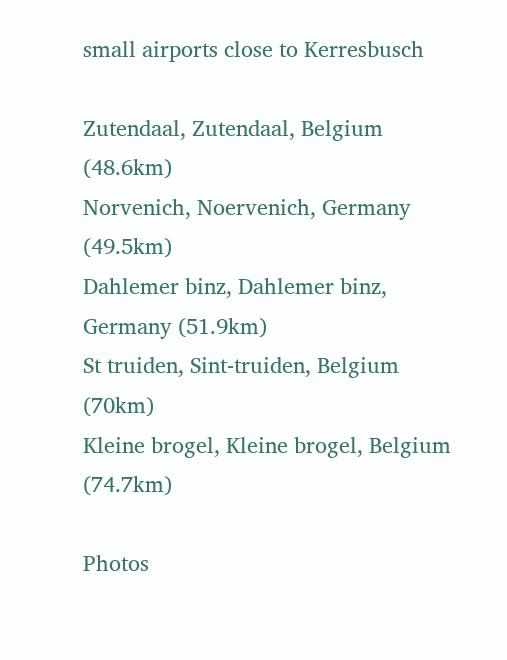small airports close to Kerresbusch

Zutendaal, Zutendaal, Belgium (48.6km)
Norvenich, Noervenich, Germany (49.5km)
Dahlemer binz, Dahlemer binz, Germany (51.9km)
St truiden, Sint-truiden, Belgium (70km)
Kleine brogel, Kleine brogel, Belgium (74.7km)

Photos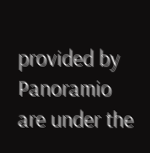provided by Panoramio are under the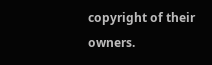copyright of their owners.